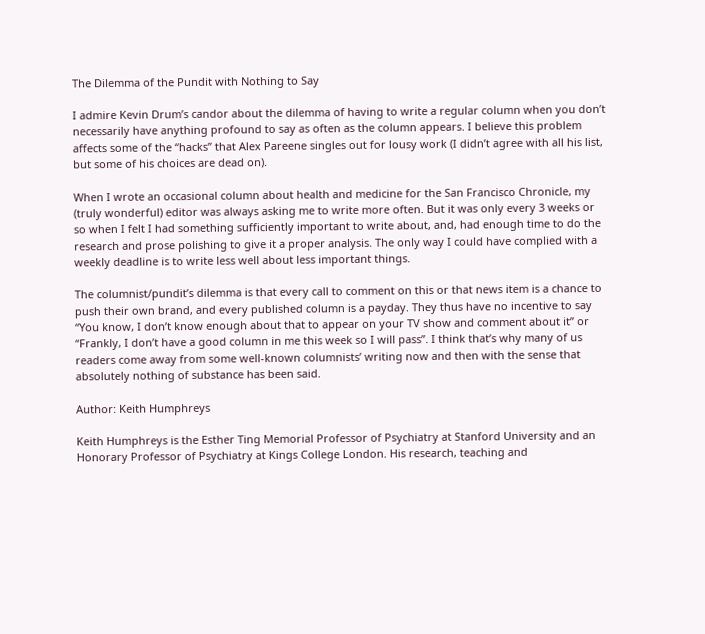The Dilemma of the Pundit with Nothing to Say

I admire Kevin Drum’s candor about the dilemma of having to write a regular column when you don’t necessarily have anything profound to say as often as the column appears. I believe this problem affects some of the “hacks” that Alex Pareene singles out for lousy work (I didn’t agree with all his list, but some of his choices are dead on).

When I wrote an occasional column about health and medicine for the San Francisco Chronicle, my (truly wonderful) editor was always asking me to write more often. But it was only every 3 weeks or so when I felt I had something sufficiently important to write about, and, had enough time to do the research and prose polishing to give it a proper analysis. The only way I could have complied with a weekly deadline is to write less well about less important things.

The columnist/pundit’s dilemma is that every call to comment on this or that news item is a chance to push their own brand, and every published column is a payday. They thus have no incentive to say “You know, I don’t know enough about that to appear on your TV show and comment about it” or “Frankly, I don’t have a good column in me this week so I will pass”. I think that’s why many of us readers come away from some well-known columnists’ writing now and then with the sense that absolutely nothing of substance has been said.

Author: Keith Humphreys

Keith Humphreys is the Esther Ting Memorial Professor of Psychiatry at Stanford University and an Honorary Professor of Psychiatry at Kings College London. His research, teaching and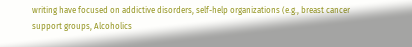writing have focused on addictive disorders, self-help organizations (e.g., breast cancer support groups, Alcoholics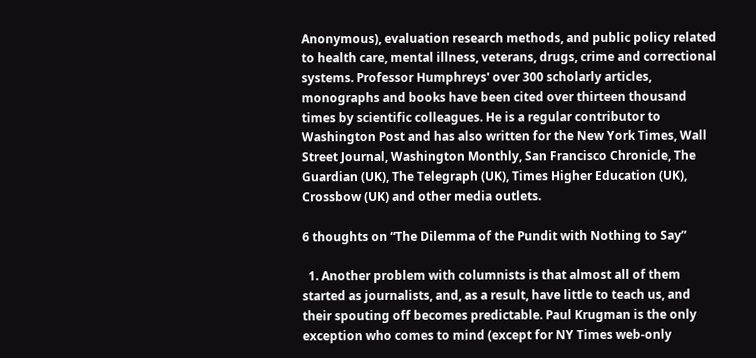Anonymous), evaluation research methods, and public policy related to health care, mental illness, veterans, drugs, crime and correctional systems. Professor Humphreys' over 300 scholarly articles, monographs and books have been cited over thirteen thousand times by scientific colleagues. He is a regular contributor to Washington Post and has also written for the New York Times, Wall Street Journal, Washington Monthly, San Francisco Chronicle, The Guardian (UK), The Telegraph (UK), Times Higher Education (UK), Crossbow (UK) and other media outlets.

6 thoughts on “The Dilemma of the Pundit with Nothing to Say”

  1. Another problem with columnists is that almost all of them started as journalists, and, as a result, have little to teach us, and their spouting off becomes predictable. Paul Krugman is the only exception who comes to mind (except for NY Times web-only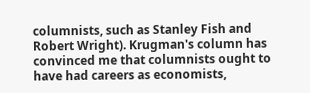columnists, such as Stanley Fish and Robert Wright). Krugman's column has convinced me that columnists ought to have had careers as economists,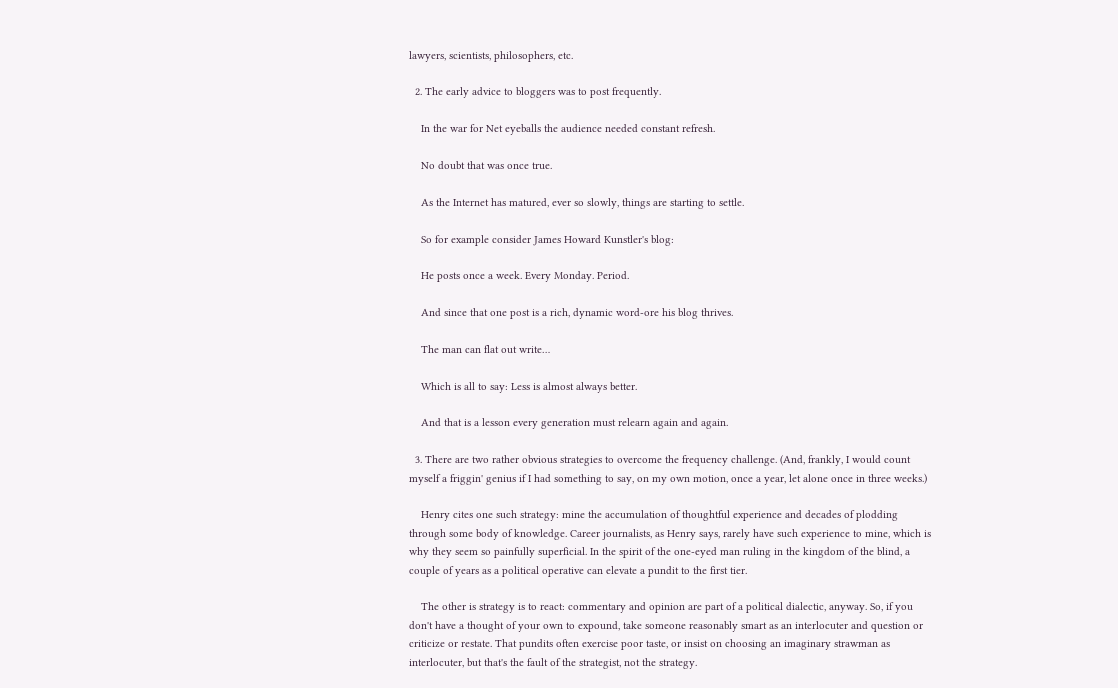lawyers, scientists, philosophers, etc.

  2. The early advice to bloggers was to post frequently.

    In the war for Net eyeballs the audience needed constant refresh.

    No doubt that was once true.

    As the Internet has matured, ever so slowly, things are starting to settle.

    So for example consider James Howard Kunstler's blog:

    He posts once a week. Every Monday. Period.

    And since that one post is a rich, dynamic word-ore his blog thrives.

    The man can flat out write…

    Which is all to say: Less is almost always better.

    And that is a lesson every generation must relearn again and again.

  3. There are two rather obvious strategies to overcome the frequency challenge. (And, frankly, I would count myself a friggin' genius if I had something to say, on my own motion, once a year, let alone once in three weeks.)

    Henry cites one such strategy: mine the accumulation of thoughtful experience and decades of plodding through some body of knowledge. Career journalists, as Henry says, rarely have such experience to mine, which is why they seem so painfully superficial. In the spirit of the one-eyed man ruling in the kingdom of the blind, a couple of years as a political operative can elevate a pundit to the first tier.

    The other is strategy is to react: commentary and opinion are part of a political dialectic, anyway. So, if you don't have a thought of your own to expound, take someone reasonably smart as an interlocuter and question or criticize or restate. That pundits often exercise poor taste, or insist on choosing an imaginary strawman as interlocuter, but that's the fault of the strategist, not the strategy.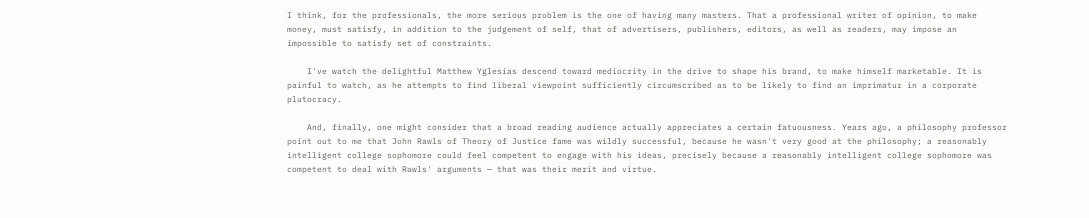I think, for the professionals, the more serious problem is the one of having many masters. That a professional writer of opinion, to make money, must satisfy, in addition to the judgement of self, that of advertisers, publishers, editors, as well as readers, may impose an impossible to satisfy set of constraints.

    I've watch the delightful Matthew Yglesias descend toward mediocrity in the drive to shape his brand, to make himself marketable. It is painful to watch, as he attempts to find liberal viewpoint sufficiently circumscribed as to be likely to find an imprimatur in a corporate plutocracy.

    And, finally, one might consider that a broad reading audience actually appreciates a certain fatuousness. Years ago, a philosophy professor point out to me that John Rawls of Theory of Justice fame was wildly successful, because he wasn't very good at the philosophy; a reasonably intelligent college sophomore could feel competent to engage with his ideas, precisely because a reasonably intelligent college sophomore was competent to deal with Rawls' arguments — that was their merit and virtue.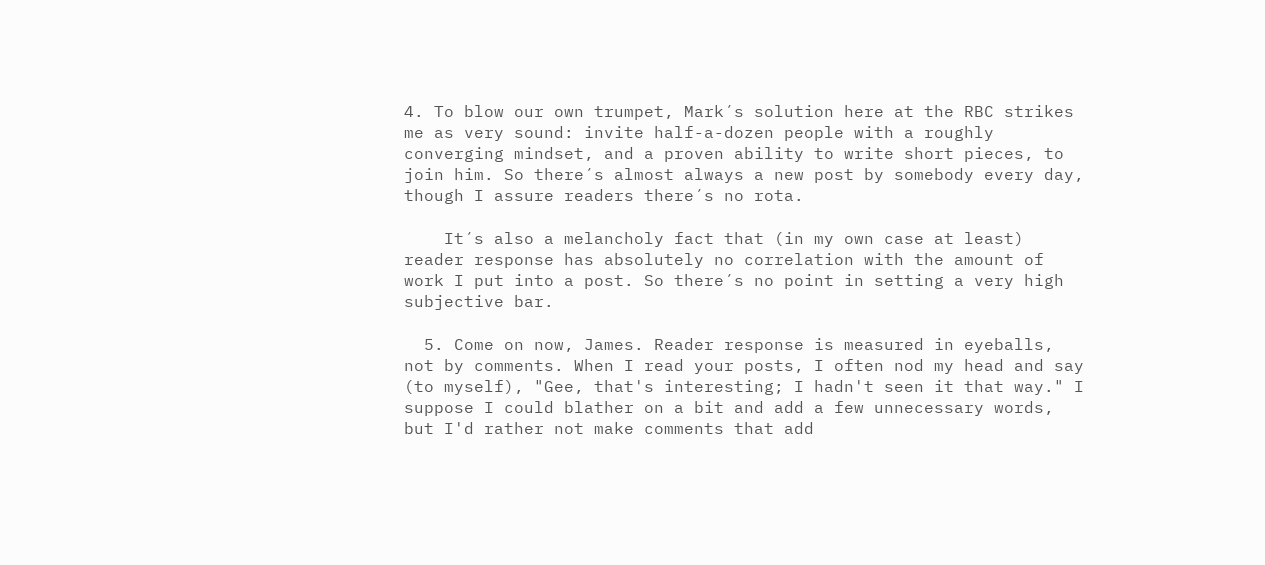4. To blow our own trumpet, Mark´s solution here at the RBC strikes me as very sound: invite half-a-dozen people with a roughly converging mindset, and a proven ability to write short pieces, to join him. So there´s almost always a new post by somebody every day, though I assure readers there´s no rota.

    It´s also a melancholy fact that (in my own case at least) reader response has absolutely no correlation with the amount of work I put into a post. So there´s no point in setting a very high subjective bar.

  5. Come on now, James. Reader response is measured in eyeballs, not by comments. When I read your posts, I often nod my head and say (to myself), "Gee, that's interesting; I hadn't seen it that way." I suppose I could blather on a bit and add a few unnecessary words, but I'd rather not make comments that add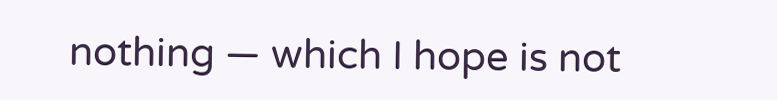nothing — which I hope is not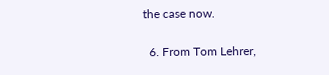the case now.

  6. From Tom Lehrer,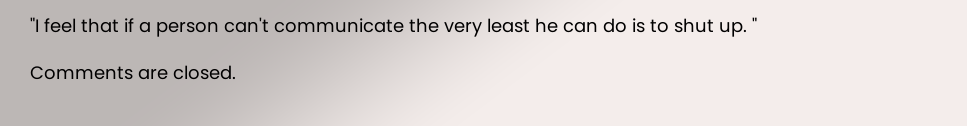"I feel that if a person can't communicate the very least he can do is to shut up. "

Comments are closed.